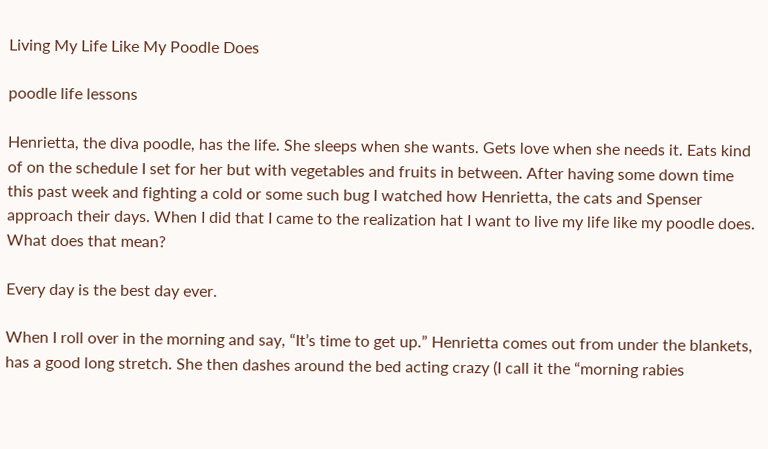Living My Life Like My Poodle Does

poodle life lessons

Henrietta, the diva poodle, has the life. She sleeps when she wants. Gets love when she needs it. Eats kind of on the schedule I set for her but with vegetables and fruits in between. After having some down time this past week and fighting a cold or some such bug I watched how Henrietta, the cats and Spenser approach their days. When I did that I came to the realization hat I want to live my life like my poodle does. What does that mean?

Every day is the best day ever.

When I roll over in the morning and say, “It’s time to get up.” Henrietta comes out from under the blankets, has a good long stretch. She then dashes around the bed acting crazy (I call it the “morning rabies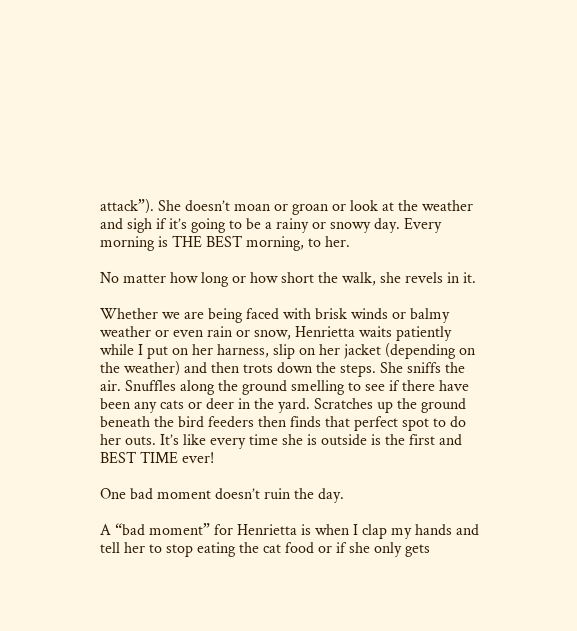attack”). She doesn’t moan or groan or look at the weather and sigh if it’s going to be a rainy or snowy day. Every morning is THE BEST morning, to her.

No matter how long or how short the walk, she revels in it.

Whether we are being faced with brisk winds or balmy weather or even rain or snow, Henrietta waits patiently while I put on her harness, slip on her jacket (depending on the weather) and then trots down the steps. She sniffs the air. Snuffles along the ground smelling to see if there have been any cats or deer in the yard. Scratches up the ground beneath the bird feeders then finds that perfect spot to do her outs. It’s like every time she is outside is the first and BEST TIME ever!

One bad moment doesn’t ruin the day.

A “bad moment” for Henrietta is when I clap my hands and tell her to stop eating the cat food or if she only gets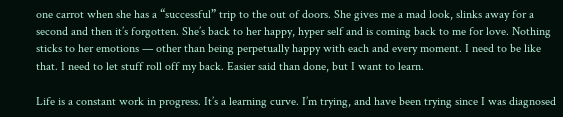one carrot when she has a “successful” trip to the out of doors. She gives me a mad look, slinks away for a second and then it’s forgotten. She’s back to her happy, hyper self and is coming back to me for love. Nothing sticks to her emotions — other than being perpetually happy with each and every moment. I need to be like that. I need to let stuff roll off my back. Easier said than done, but I want to learn.

Life is a constant work in progress. It’s a learning curve. I’m trying, and have been trying since I was diagnosed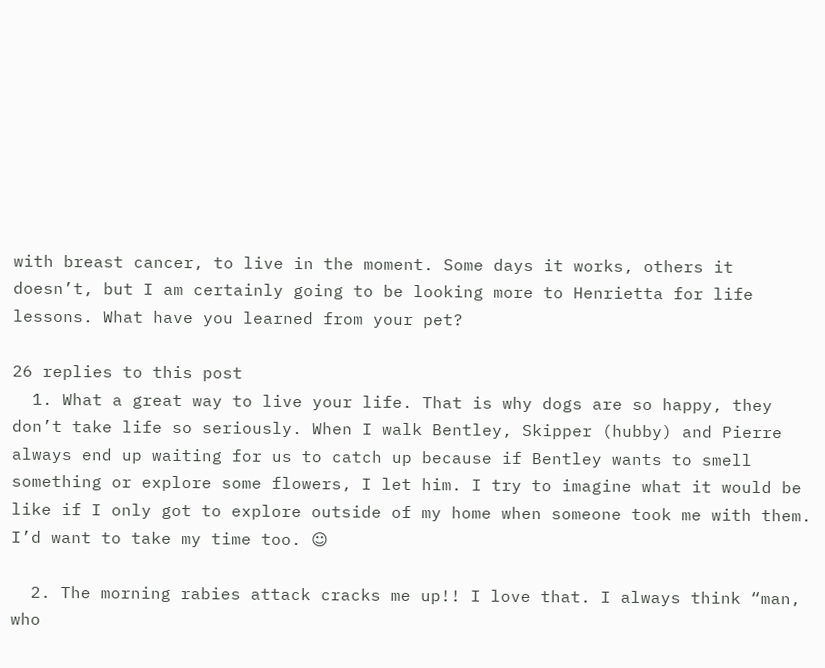with breast cancer, to live in the moment. Some days it works, others it doesn’t, but I am certainly going to be looking more to Henrietta for life lessons. What have you learned from your pet?

26 replies to this post
  1. What a great way to live your life. That is why dogs are so happy, they don’t take life so seriously. When I walk Bentley, Skipper (hubby) and Pierre always end up waiting for us to catch up because if Bentley wants to smell something or explore some flowers, I let him. I try to imagine what it would be like if I only got to explore outside of my home when someone took me with them. I’d want to take my time too. ☺

  2. The morning rabies attack cracks me up!! I love that. I always think “man, who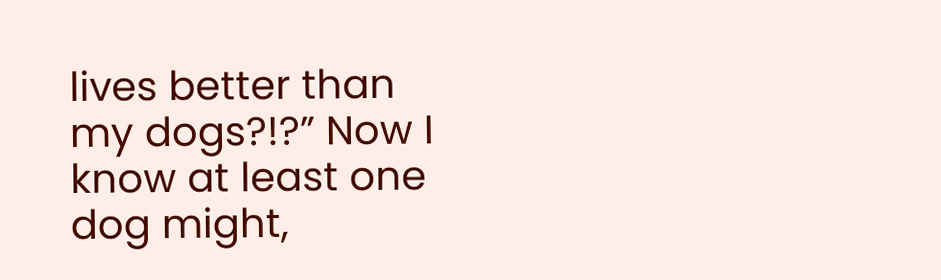lives better than my dogs?!?” Now I know at least one dog might,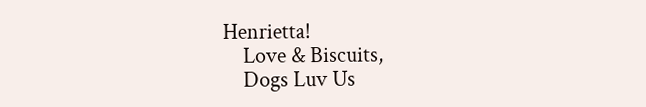Henrietta!
    Love & Biscuits,
    Dogs Luv Us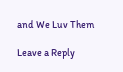and We Luv Them

Leave a Reply